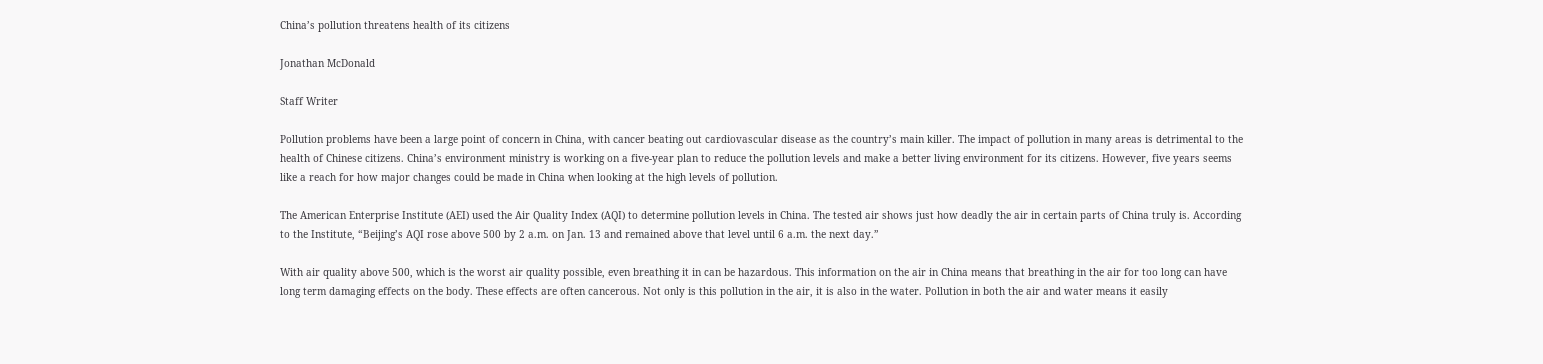China’s pollution threatens health of its citizens

Jonathan McDonald

Staff Writer

Pollution problems have been a large point of concern in China, with cancer beating out cardiovascular disease as the country’s main killer. The impact of pollution in many areas is detrimental to the health of Chinese citizens. China’s environment ministry is working on a five-year plan to reduce the pollution levels and make a better living environment for its citizens. However, five years seems like a reach for how major changes could be made in China when looking at the high levels of pollution.

The American Enterprise Institute (AEI) used the Air Quality Index (AQI) to determine pollution levels in China. The tested air shows just how deadly the air in certain parts of China truly is. According to the Institute, “Beijing’s AQI rose above 500 by 2 a.m. on Jan. 13 and remained above that level until 6 a.m. the next day.”

With air quality above 500, which is the worst air quality possible, even breathing it in can be hazardous. This information on the air in China means that breathing in the air for too long can have long term damaging effects on the body. These effects are often cancerous. Not only is this pollution in the air, it is also in the water. Pollution in both the air and water means it easily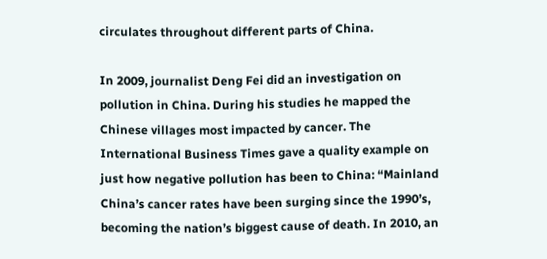circulates throughout different parts of China.

In 2009, journalist Deng Fei did an investigation on pollution in China. During his studies he mapped the Chinese villages most impacted by cancer. The International Business Times gave a quality example on just how negative pollution has been to China: “Mainland China’s cancer rates have been surging since the 1990’s, becoming the nation’s biggest cause of death. In 2010, an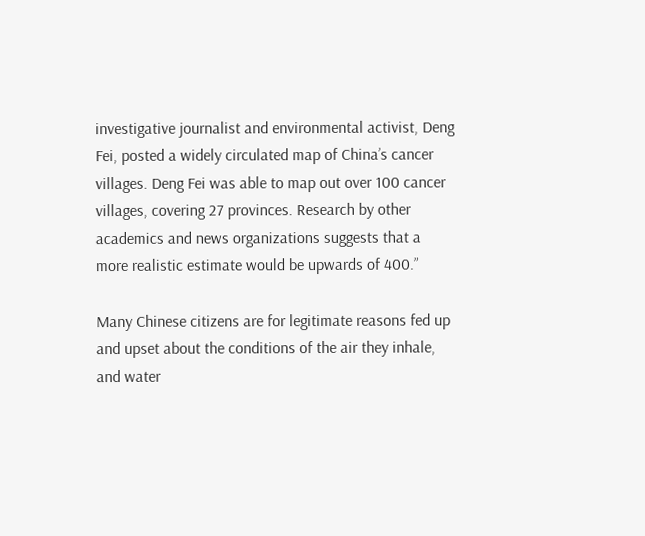investigative journalist and environmental activist, Deng Fei, posted a widely circulated map of China’s cancer villages. Deng Fei was able to map out over 100 cancer villages, covering 27 provinces. Research by other academics and news organizations suggests that a more realistic estimate would be upwards of 400.”

Many Chinese citizens are for legitimate reasons fed up and upset about the conditions of the air they inhale, and water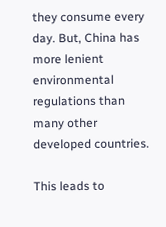they consume every day. But, China has more lenient environmental regulations than many other developed countries.

This leads to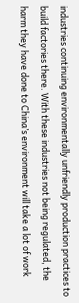industries continuing environmentally unfriendly production practices to build factories there. With these industries not being regulated, the harm they have done to China’s environment will take a lot of work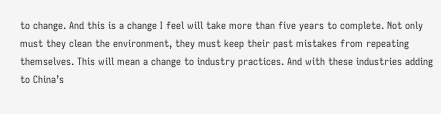to change. And this is a change I feel will take more than five years to complete. Not only must they clean the environment, they must keep their past mistakes from repeating themselves. This will mean a change to industry practices. And with these industries adding to China’s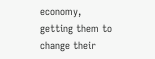economy, getting them to change their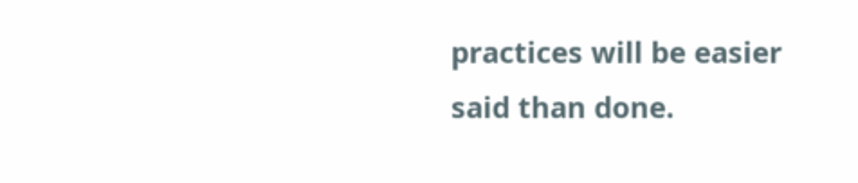practices will be easier said than done.